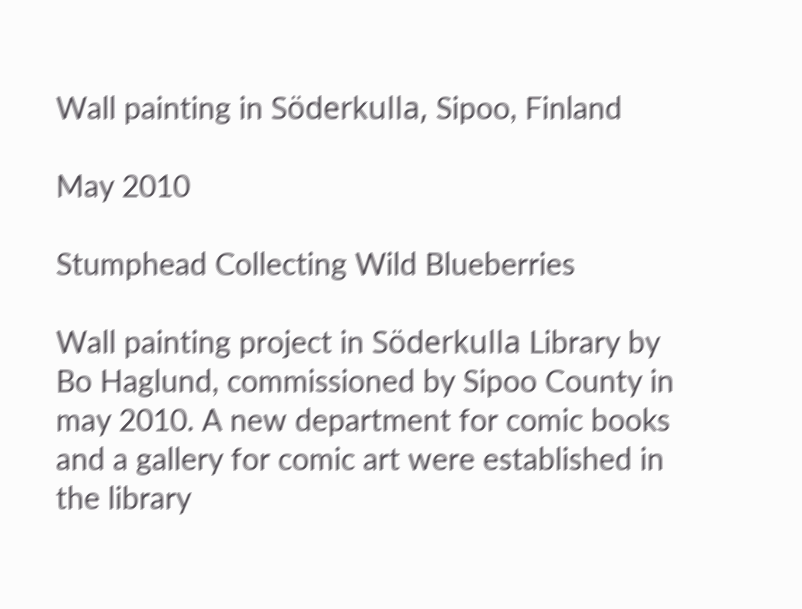Wall painting in Söderkulla, Sipoo, Finland

May 2010

Stumphead Collecting Wild Blueberries

Wall painting project in Söderkulla Library by Bo Haglund, commissioned by Sipoo County in may 2010. A new department for comic books and a gallery for comic art were established in the library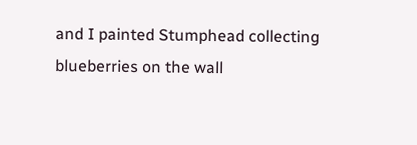and I painted Stumphead collecting blueberries on the wall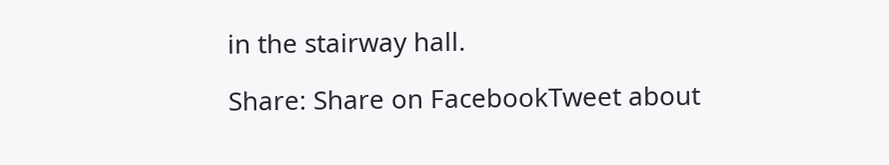in the stairway hall.

Share: Share on FacebookTweet about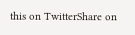this on TwitterShare on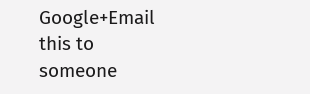Google+Email this to someone